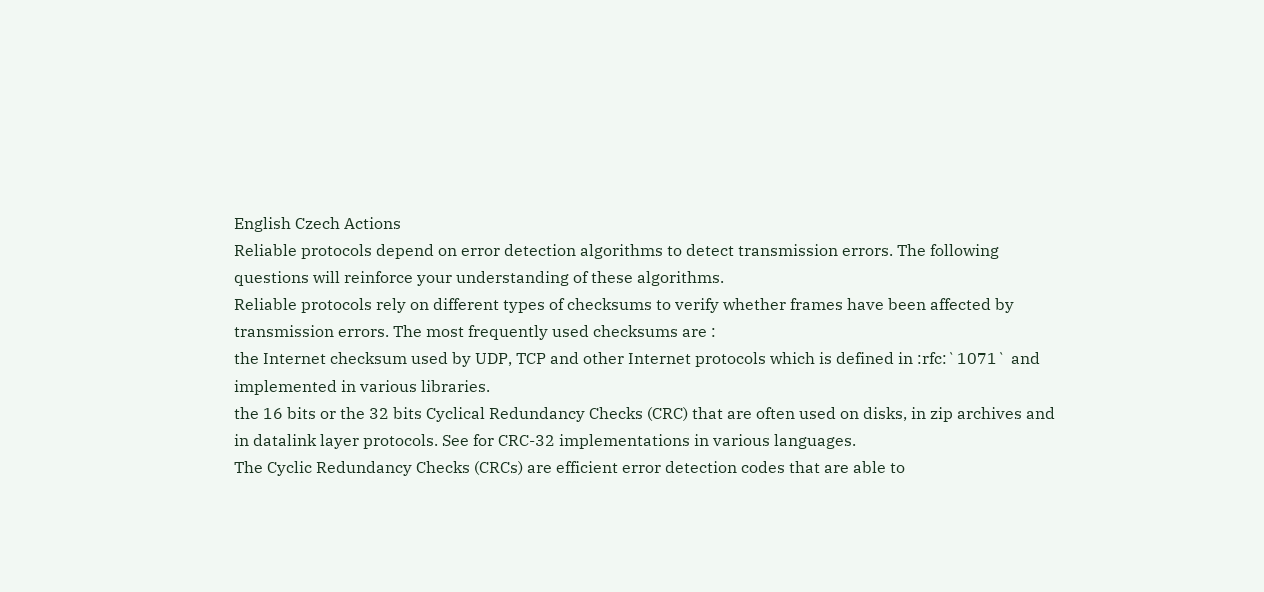English Czech Actions
Reliable protocols depend on error detection algorithms to detect transmission errors. The following questions will reinforce your understanding of these algorithms.
Reliable protocols rely on different types of checksums to verify whether frames have been affected by transmission errors. The most frequently used checksums are :
the Internet checksum used by UDP, TCP and other Internet protocols which is defined in :rfc:`1071` and implemented in various libraries.
the 16 bits or the 32 bits Cyclical Redundancy Checks (CRC) that are often used on disks, in zip archives and in datalink layer protocols. See for CRC-32 implementations in various languages.
The Cyclic Redundancy Checks (CRCs) are efficient error detection codes that are able to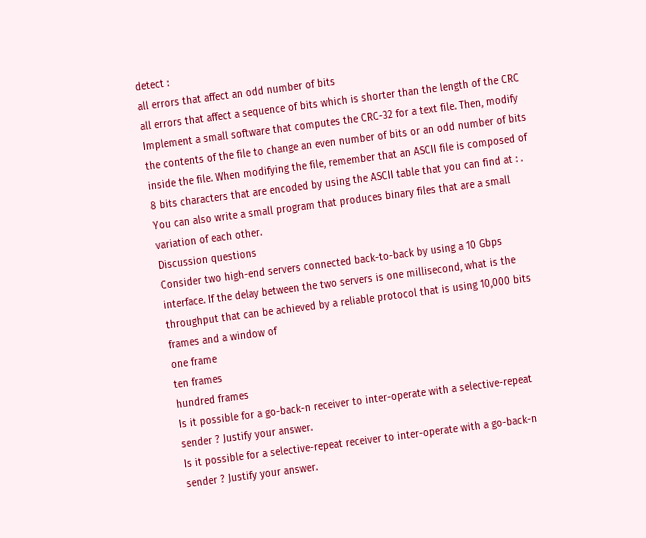detect :
all errors that affect an odd number of bits
all errors that affect a sequence of bits which is shorter than the length of the CRC
Implement a small software that computes the CRC-32 for a text file. Then, modify the contents of the file to change an even number of bits or an odd number of bits inside the file. When modifying the file, remember that an ASCII file is composed of 8 bits characters that are encoded by using the ASCII table that you can find at : . You can also write a small program that produces binary files that are a small variation of each other.
Discussion questions
Consider two high-end servers connected back-to-back by using a 10 Gbps interface. If the delay between the two servers is one millisecond, what is the throughput that can be achieved by a reliable protocol that is using 10,000 bits frames and a window of
one frame
ten frames
hundred frames
Is it possible for a go-back-n receiver to inter-operate with a selective-repeat sender ? Justify your answer.
Is it possible for a selective-repeat receiver to inter-operate with a go-back-n sender ? Justify your answer.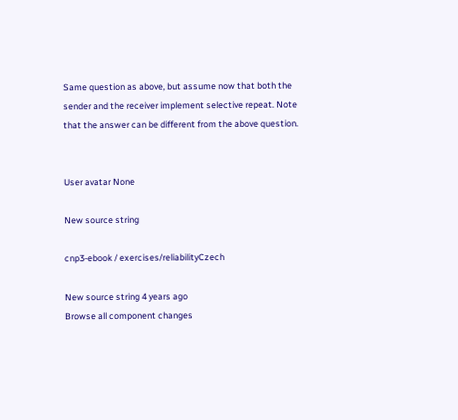Same question as above, but assume now that both the sender and the receiver implement selective repeat. Note that the answer can be different from the above question.


User avatar None

New source string

cnp3-ebook / exercises/reliabilityCzech

New source string 4 years ago
Browse all component changes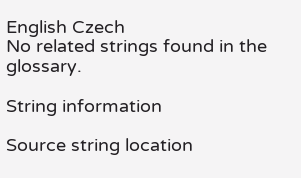English Czech
No related strings found in the glossary.

String information

Source string location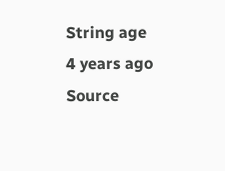String age
4 years ago
Source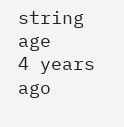string age
4 years ago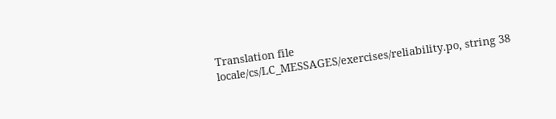Translation file
locale/cs/LC_MESSAGES/exercises/reliability.po, string 38